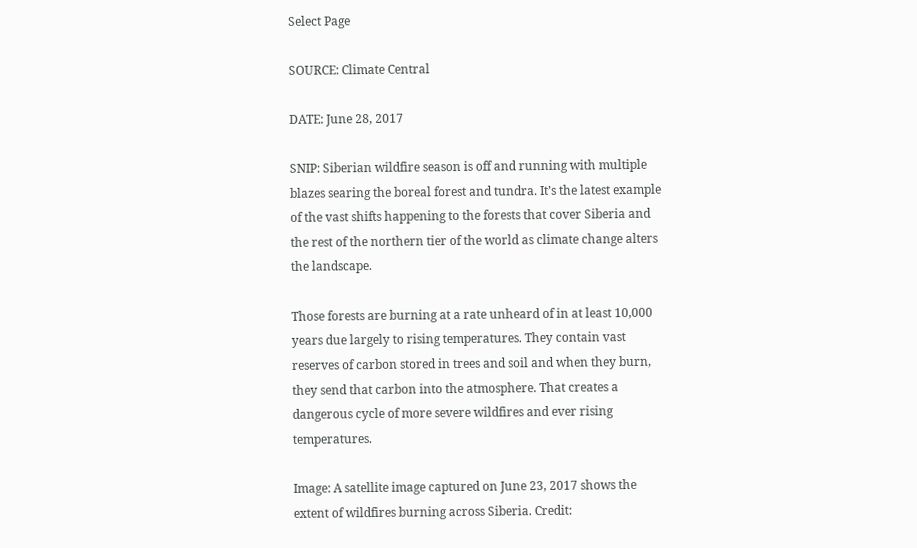Select Page

SOURCE: Climate Central

DATE: June 28, 2017

SNIP: Siberian wildfire season is off and running with multiple blazes searing the boreal forest and tundra. It’s the latest example of the vast shifts happening to the forests that cover Siberia and the rest of the northern tier of the world as climate change alters the landscape.

Those forests are burning at a rate unheard of in at least 10,000 years due largely to rising temperatures. They contain vast reserves of carbon stored in trees and soil and when they burn, they send that carbon into the atmosphere. That creates a dangerous cycle of more severe wildfires and ever rising temperatures.

Image: A satellite image captured on June 23, 2017 shows the extent of wildfires burning across Siberia. Credit: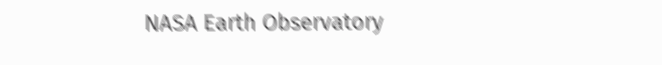NASA Earth Observatory